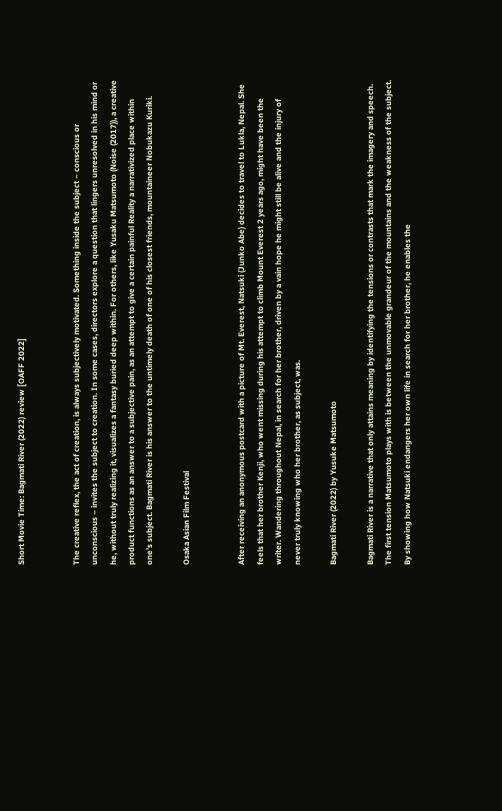Short Movie Time: Bagmati River (2022) review [OAFF 2022]


The creative reflex, the act of creation, is always subjectively motivated. Something inside the subject – conscious or unconscious – invites the subject to creation. In some cases, directors explore a question that lingers unresolved in his mind or he, without truly realizing it, visualizes a fantasy buried deep within. For others, like Yusaku Matsumoto (Noise (2017)), a creative product functions as an answer to a subjective pain, as an attempt to give a certain painful Reality a narrativized place within one’s subject. Bagmati River is his answer to the untimely death of one of his closest friends, mountaineer Nobukazu Kuriki.

Osaka Asian Film Festival


After receiving an anonymous postcard with a picture of Mt. Everest, Natsuki (Junko Abe) decides to travel to Lukla, Nepal. She feels that her brother Kenji, who went missing during his attempt to climb Mount Everest 2 years ago, might have been the writer. Wandering throughout Nepal, in search for her brother, driven by a vain hope he might still be alive and the injury of never truly knowing who her brother, as subject, was.

Bagmati River (2022) by Yusuke Matsumoto

Bagmati River is a narrative that only attains meaning by identifying the tensions or contrasts that mark the imagery and speech. The first tension Matsumoto plays with is between the unmovable grandeur of the mountains and the weakness of the subject. By showing how Natsuki endangers her own life in search for her brother, he enables the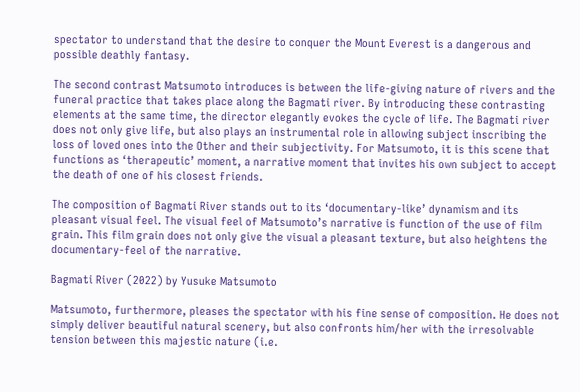spectator to understand that the desire to conquer the Mount Everest is a dangerous and possible deathly fantasy.

The second contrast Matsumoto introduces is between the life-giving nature of rivers and the funeral practice that takes place along the Bagmati river. By introducing these contrasting elements at the same time, the director elegantly evokes the cycle of life. The Bagmati river does not only give life, but also plays an instrumental role in allowing subject inscribing the loss of loved ones into the Other and their subjectivity. For Matsumoto, it is this scene that functions as ‘therapeutic’ moment, a narrative moment that invites his own subject to accept the death of one of his closest friends.

The composition of Bagmati River stands out to its ‘documentary-like’ dynamism and its pleasant visual feel. The visual feel of Matsumoto’s narrative is function of the use of film grain. This film grain does not only give the visual a pleasant texture, but also heightens the documentary-feel of the narrative.

Bagmati River (2022) by Yusuke Matsumoto

Matsumoto, furthermore, pleases the spectator with his fine sense of composition. He does not simply deliver beautiful natural scenery, but also confronts him/her with the irresolvable tension between this majestic nature (i.e.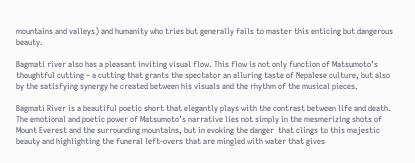mountains and valleys) and humanity who tries but generally fails to master this enticing but dangerous beauty.

Bagmati river also has a pleasant inviting visual flow. This flow is not only function of Matsumoto’s thoughtful cutting – a cutting that grants the spectator an alluring taste of Nepalese culture, but also by the satisfying synergy he created between his visuals and the rhythm of the musical pieces.

Bagmati River is a beautiful poetic short that elegantly plays with the contrast between life and death. The emotional and poetic power of Matsumoto’s narrative lies not simply in the mesmerizing shots of Mount Everest and the surrounding mountains, but in evoking the danger  that clings to this majestic beauty and highlighting the funeral left-overs that are mingled with water that gives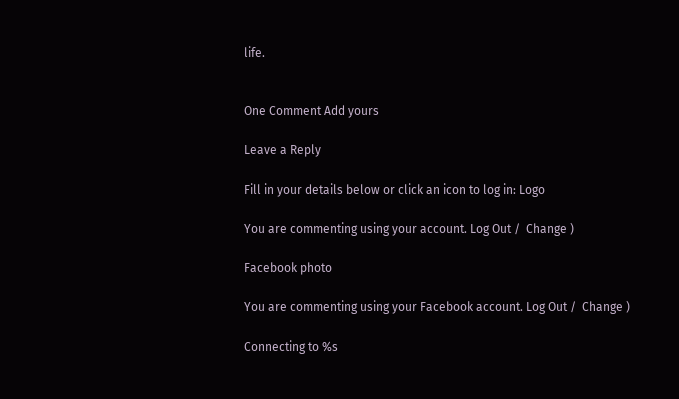life.


One Comment Add yours

Leave a Reply

Fill in your details below or click an icon to log in: Logo

You are commenting using your account. Log Out /  Change )

Facebook photo

You are commenting using your Facebook account. Log Out /  Change )

Connecting to %s